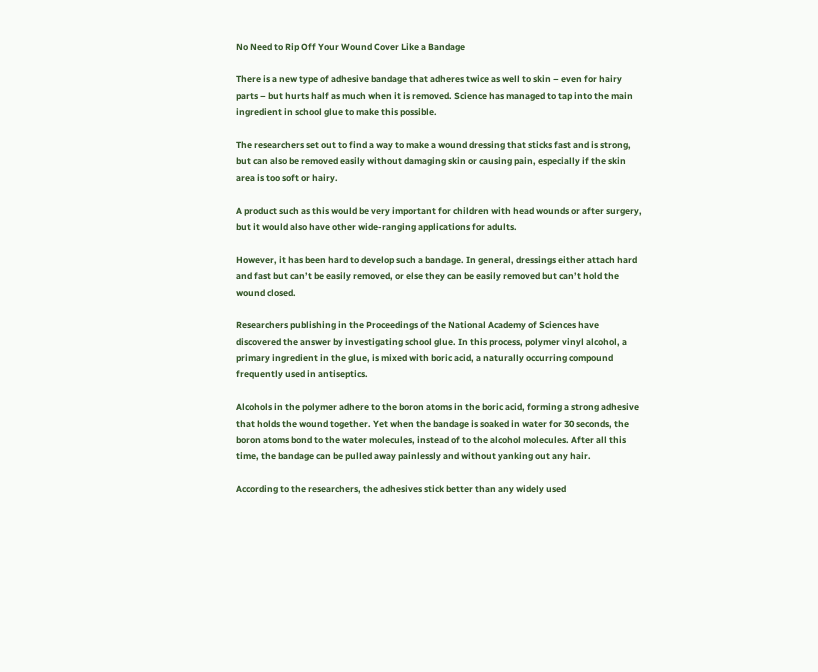No Need to Rip Off Your Wound Cover Like a Bandage

There is a new type of adhesive bandage that adheres twice as well to skin – even for hairy parts – but hurts half as much when it is removed. Science has managed to tap into the main ingredient in school glue to make this possible.

The researchers set out to find a way to make a wound dressing that sticks fast and is strong, but can also be removed easily without damaging skin or causing pain, especially if the skin area is too soft or hairy.

A product such as this would be very important for children with head wounds or after surgery, but it would also have other wide-ranging applications for adults.

However, it has been hard to develop such a bandage. In general, dressings either attach hard and fast but can’t be easily removed, or else they can be easily removed but can’t hold the wound closed.

Researchers publishing in the Proceedings of the National Academy of Sciences have discovered the answer by investigating school glue. In this process, polymer vinyl alcohol, a primary ingredient in the glue, is mixed with boric acid, a naturally occurring compound frequently used in antiseptics.

Alcohols in the polymer adhere to the boron atoms in the boric acid, forming a strong adhesive that holds the wound together. Yet when the bandage is soaked in water for 30 seconds, the boron atoms bond to the water molecules, instead of to the alcohol molecules. After all this time, the bandage can be pulled away painlessly and without yanking out any hair.

According to the researchers, the adhesives stick better than any widely used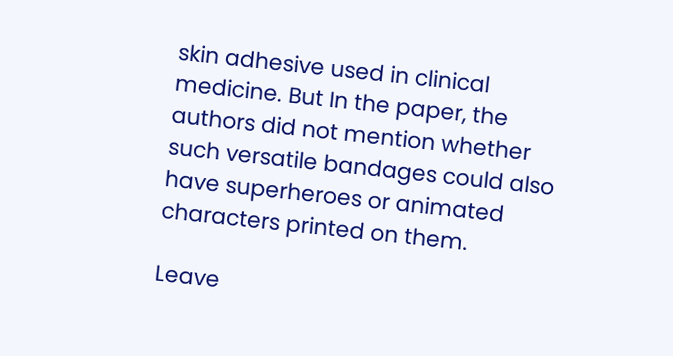skin adhesive used in clinical medicine. But In the paper, the authors did not mention whether such versatile bandages could also have superheroes or animated characters printed on them.

Leave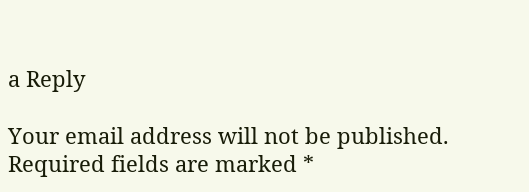a Reply

Your email address will not be published. Required fields are marked *